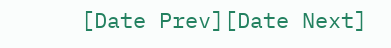[Date Prev][Date Next]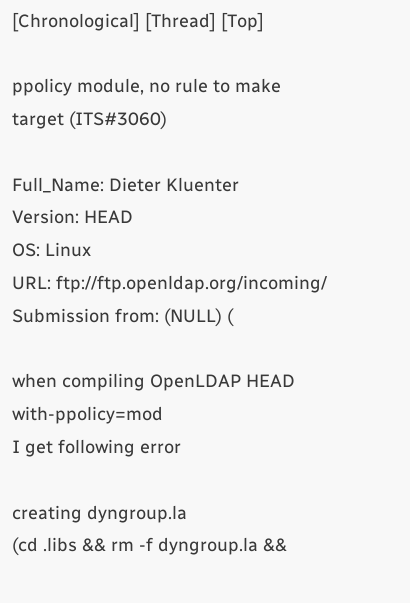[Chronological] [Thread] [Top]

ppolicy module, no rule to make target (ITS#3060)

Full_Name: Dieter Kluenter
Version: HEAD
OS: Linux
URL: ftp://ftp.openldap.org/incoming/
Submission from: (NULL) (

when compiling OpenLDAP HEAD with-ppolicy=mod
I get following error

creating dyngroup.la
(cd .libs && rm -f dyngroup.la &&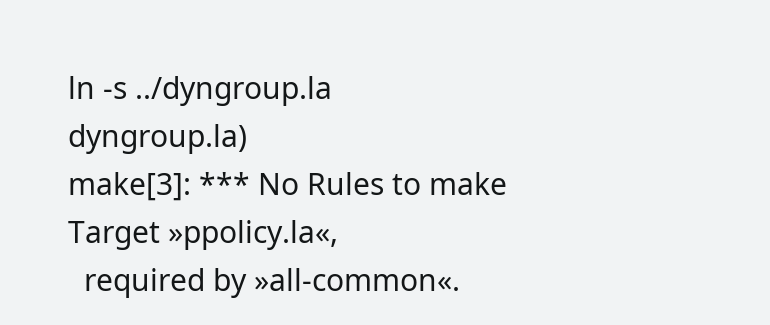ln -s ../dyngroup.la dyngroup.la)
make[3]: *** No Rules to make Target »ppolicy.la«,
  required by »all-common«.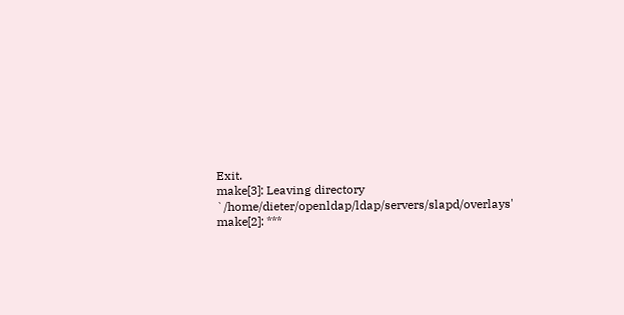Exit.
make[3]: Leaving directory `/home/dieter/openldap/ldap/servers/slapd/overlays'
make[2]: ***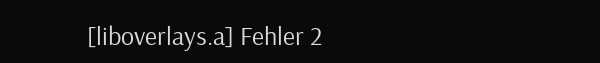[liboverlays.a] Fehler 2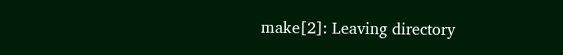make[2]: Leaving directory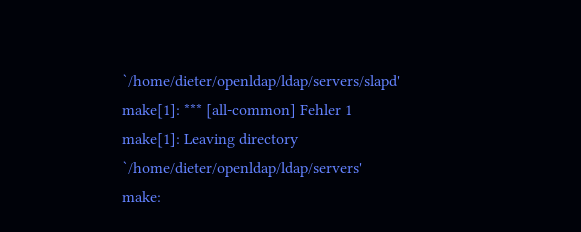`/home/dieter/openldap/ldap/servers/slapd'
make[1]: *** [all-common] Fehler 1
make[1]: Leaving directory `/home/dieter/openldap/ldap/servers'
make: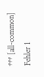*** [all-common] Fehler 1